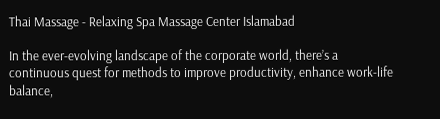Thai Massage - Relaxing Spa Massage Center Islamabad

In the ever-evolving landscape of the corporate world, there’s a continuous quest for methods to improve productivity, enhance work-life balance,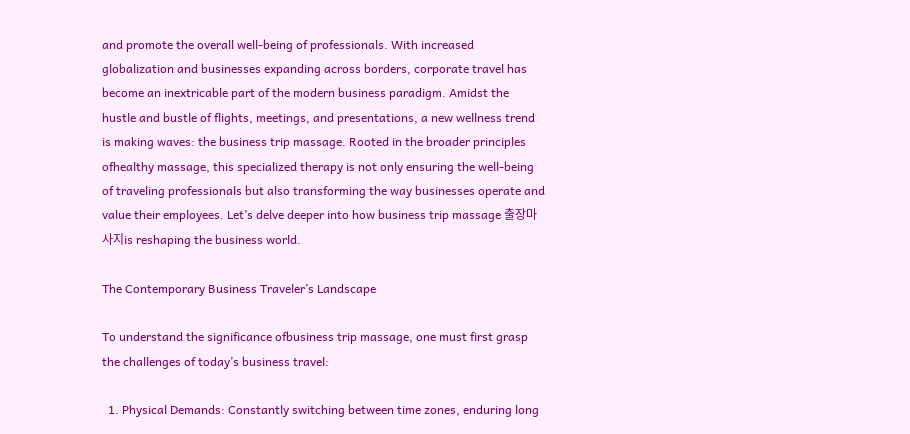and promote the overall well-being of professionals. With increased globalization and businesses expanding across borders, corporate travel has become an inextricable part of the modern business paradigm. Amidst the hustle and bustle of flights, meetings, and presentations, a new wellness trend is making waves: the business trip massage. Rooted in the broader principles ofhealthy massage, this specialized therapy is not only ensuring the well-being of traveling professionals but also transforming the way businesses operate and value their employees. Let’s delve deeper into how business trip massage 출장마사지is reshaping the business world.

The Contemporary Business Traveler’s Landscape

To understand the significance ofbusiness trip massage, one must first grasp the challenges of today’s business travel:

  1. Physical Demands: Constantly switching between time zones, enduring long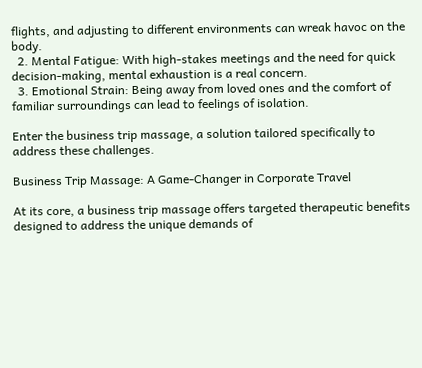flights, and adjusting to different environments can wreak havoc on the body.
  2. Mental Fatigue: With high-stakes meetings and the need for quick decision-making, mental exhaustion is a real concern.
  3. Emotional Strain: Being away from loved ones and the comfort of familiar surroundings can lead to feelings of isolation.

Enter the business trip massage, a solution tailored specifically to address these challenges.

Business Trip Massage: A Game-Changer in Corporate Travel

At its core, a business trip massage offers targeted therapeutic benefits designed to address the unique demands of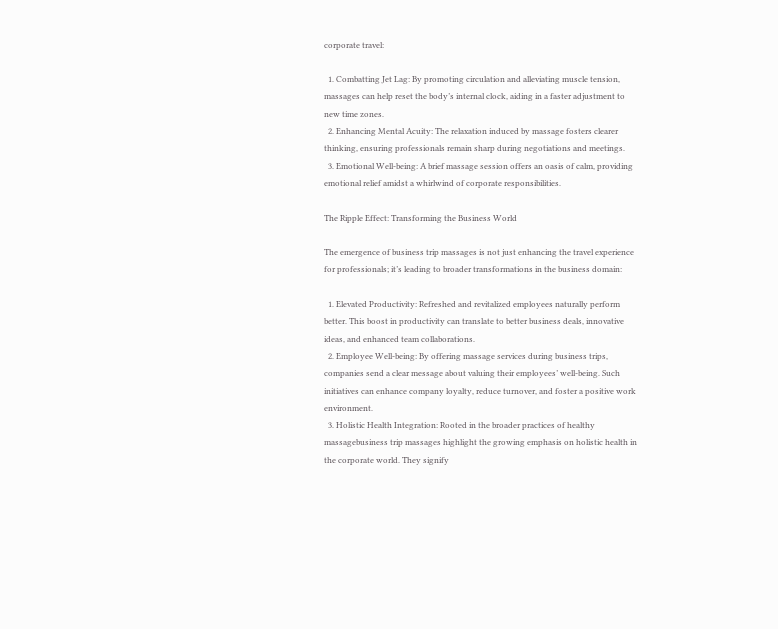corporate travel:

  1. Combatting Jet Lag: By promoting circulation and alleviating muscle tension, massages can help reset the body’s internal clock, aiding in a faster adjustment to new time zones.
  2. Enhancing Mental Acuity: The relaxation induced by massage fosters clearer thinking, ensuring professionals remain sharp during negotiations and meetings.
  3. Emotional Well-being: A brief massage session offers an oasis of calm, providing emotional relief amidst a whirlwind of corporate responsibilities.

The Ripple Effect: Transforming the Business World

The emergence of business trip massages is not just enhancing the travel experience for professionals; it’s leading to broader transformations in the business domain:

  1. Elevated Productivity: Refreshed and revitalized employees naturally perform better. This boost in productivity can translate to better business deals, innovative ideas, and enhanced team collaborations.
  2. Employee Well-being: By offering massage services during business trips, companies send a clear message about valuing their employees’ well-being. Such initiatives can enhance company loyalty, reduce turnover, and foster a positive work environment.
  3. Holistic Health Integration: Rooted in the broader practices of healthy massagebusiness trip massages highlight the growing emphasis on holistic health in the corporate world. They signify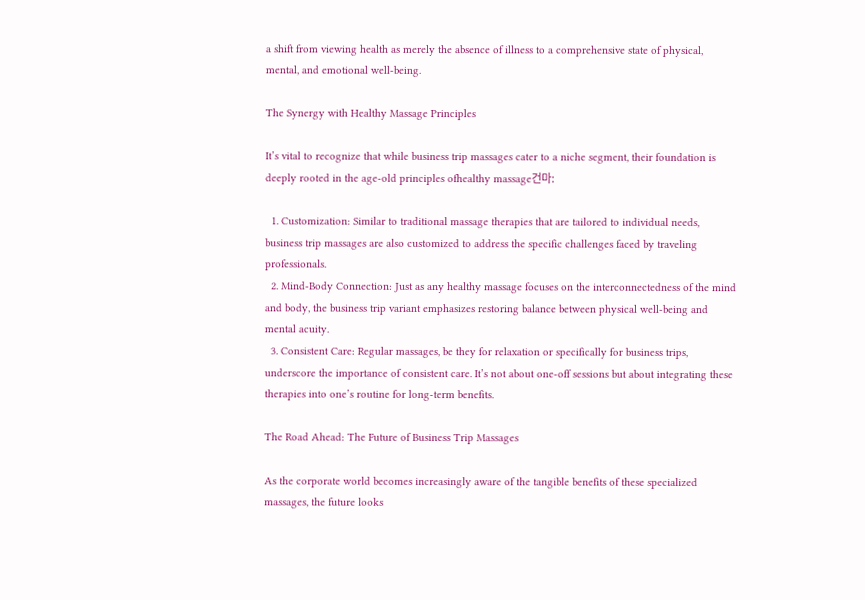a shift from viewing health as merely the absence of illness to a comprehensive state of physical, mental, and emotional well-being.

The Synergy with Healthy Massage Principles

It’s vital to recognize that while business trip massages cater to a niche segment, their foundation is deeply rooted in the age-old principles ofhealthy massage건마:

  1. Customization: Similar to traditional massage therapies that are tailored to individual needs, business trip massages are also customized to address the specific challenges faced by traveling professionals.
  2. Mind-Body Connection: Just as any healthy massage focuses on the interconnectedness of the mind and body, the business trip variant emphasizes restoring balance between physical well-being and mental acuity.
  3. Consistent Care: Regular massages, be they for relaxation or specifically for business trips, underscore the importance of consistent care. It’s not about one-off sessions but about integrating these therapies into one’s routine for long-term benefits.

The Road Ahead: The Future of Business Trip Massages

As the corporate world becomes increasingly aware of the tangible benefits of these specialized massages, the future looks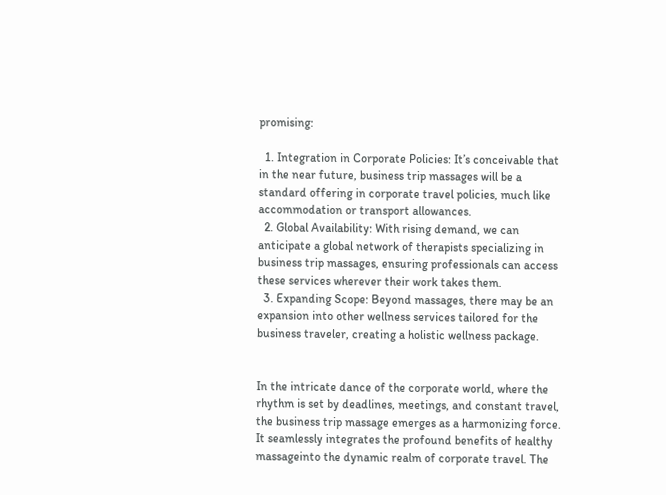promising:

  1. Integration in Corporate Policies: It’s conceivable that in the near future, business trip massages will be a standard offering in corporate travel policies, much like accommodation or transport allowances.
  2. Global Availability: With rising demand, we can anticipate a global network of therapists specializing in business trip massages, ensuring professionals can access these services wherever their work takes them.
  3. Expanding Scope: Beyond massages, there may be an expansion into other wellness services tailored for the business traveler, creating a holistic wellness package.


In the intricate dance of the corporate world, where the rhythm is set by deadlines, meetings, and constant travel, the business trip massage emerges as a harmonizing force. It seamlessly integrates the profound benefits of healthy massageinto the dynamic realm of corporate travel. The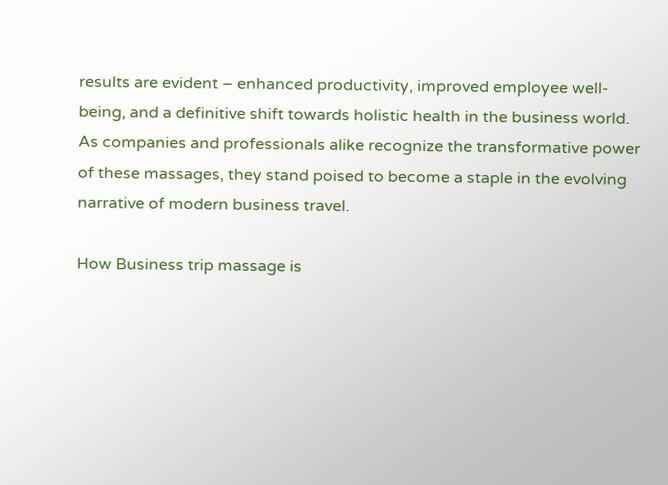results are evident – enhanced productivity, improved employee well-being, and a definitive shift towards holistic health in the business world. As companies and professionals alike recognize the transformative power of these massages, they stand poised to become a staple in the evolving narrative of modern business travel.

How Business trip massage is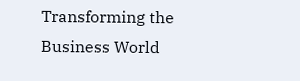Transforming the Business World